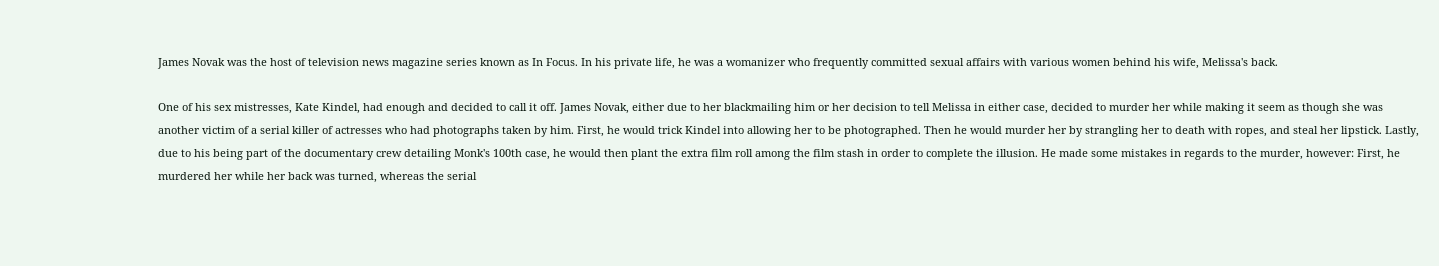James Novak was the host of television news magazine series known as In Focus. In his private life, he was a womanizer who frequently committed sexual affairs with various women behind his wife, Melissa's back.

One of his sex mistresses, Kate Kindel, had enough and decided to call it off. James Novak, either due to her blackmailing him or her decision to tell Melissa in either case, decided to murder her while making it seem as though she was another victim of a serial killer of actresses who had photographs taken by him. First, he would trick Kindel into allowing her to be photographed. Then he would murder her by strangling her to death with ropes, and steal her lipstick. Lastly, due to his being part of the documentary crew detailing Monk's 100th case, he would then plant the extra film roll among the film stash in order to complete the illusion. He made some mistakes in regards to the murder, however: First, he murdered her while her back was turned, whereas the serial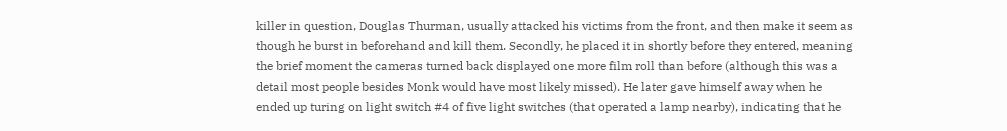killer in question, Douglas Thurman, usually attacked his victims from the front, and then make it seem as though he burst in beforehand and kill them. Secondly, he placed it in shortly before they entered, meaning the brief moment the cameras turned back displayed one more film roll than before (although this was a detail most people besides Monk would have most likely missed). He later gave himself away when he ended up turing on light switch #4 of five light switches (that operated a lamp nearby), indicating that he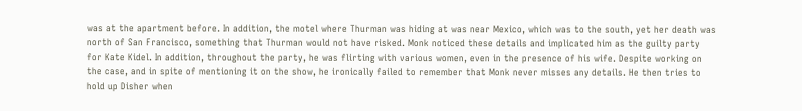was at the apartment before. In addition, the motel where Thurman was hiding at was near Mexico, which was to the south, yet her death was north of San Francisco, something that Thurman would not have risked. Monk noticed these details and implicated him as the guilty party for Kate Kidel. In addition, throughout the party, he was flirting with various women, even in the presence of his wife. Despite working on the case, and in spite of mentioning it on the show, he ironically failed to remember that Monk never misses any details. He then tries to hold up Disher when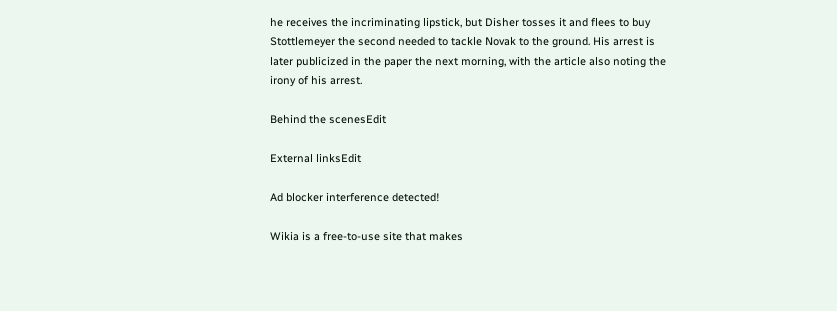he receives the incriminating lipstick, but Disher tosses it and flees to buy Stottlemeyer the second needed to tackle Novak to the ground. His arrest is later publicized in the paper the next morning, with the article also noting the irony of his arrest.

Behind the scenesEdit

External linksEdit

Ad blocker interference detected!

Wikia is a free-to-use site that makes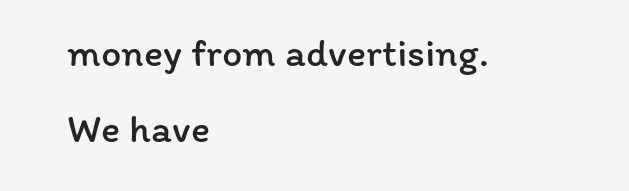money from advertising. We have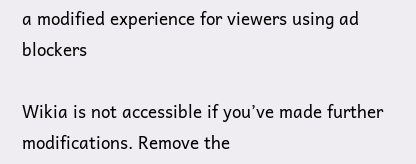a modified experience for viewers using ad blockers

Wikia is not accessible if you’ve made further modifications. Remove the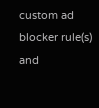custom ad blocker rule(s) and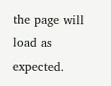the page will load as expected.